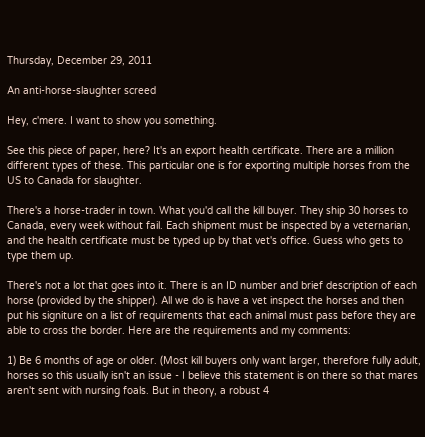Thursday, December 29, 2011

An anti-horse-slaughter screed

Hey, c'mere. I want to show you something.

See this piece of paper, here? It's an export health certificate. There are a million different types of these. This particular one is for exporting multiple horses from the US to Canada for slaughter.

There's a horse-trader in town. What you'd call the kill buyer. They ship 30 horses to Canada, every week without fail. Each shipment must be inspected by a veternarian, and the health certificate must be typed up by that vet's office. Guess who gets to type them up.

There's not a lot that goes into it. There is an ID number and brief description of each horse (provided by the shipper). All we do is have a vet inspect the horses and then put his signiture on a list of requirements that each animal must pass before they are able to cross the border. Here are the requirements and my comments:

1) Be 6 months of age or older. (Most kill buyers only want larger, therefore fully adult, horses so this usually isn't an issue - I believe this statement is on there so that mares aren't sent with nursing foals. But in theory, a robust 4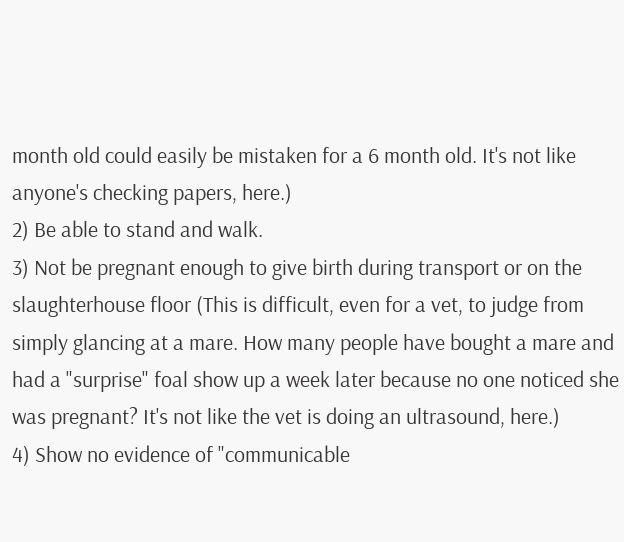month old could easily be mistaken for a 6 month old. It's not like anyone's checking papers, here.)
2) Be able to stand and walk.
3) Not be pregnant enough to give birth during transport or on the slaughterhouse floor (This is difficult, even for a vet, to judge from simply glancing at a mare. How many people have bought a mare and had a "surprise" foal show up a week later because no one noticed she was pregnant? It's not like the vet is doing an ultrasound, here.)
4) Show no evidence of "communicable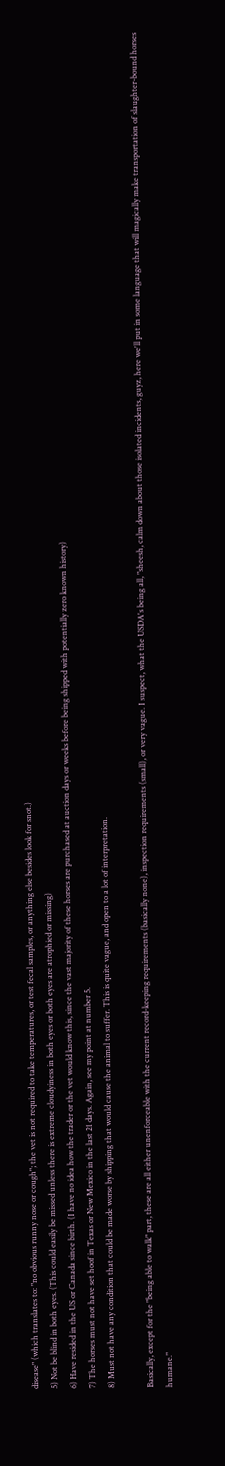disease" (which translates to: "no obvious runny nose or cough"; the vet is not required to take temperatures, or test fecal samples, or anything else besides look for snot.)
5) Not be blind in both eyes. (This could easily be missed unless there is extreme cloudyiness in both eyes or both eyes are atrophied or missing)
6) Have resided in the US or Canada since birth. (I have no idea how the trader or the vet would know this, since the vast majority of these horses are purchased at auction days or weeks before being shipped with potentially zero known history)
7) The horses must not have set hoof in Texas or New Mexico in the last 21 days. Again, see my point at number 5.
8) Must not have any condition that could be made worse by shipping that would cause the animal to suffer. This is quite vague, and open to a lot of interpretation.

Basically, except for the "being able to walk" part, these are all either unenforceable with the current record-keeping requirements (basically none), inspection requirements (small), or very vague. I suspect, what the USDA's being all, "sheesh, calm down about those isolated incidents, guyz, here we'll put in some language that will magically make transportation of slaughter-bound horses humane."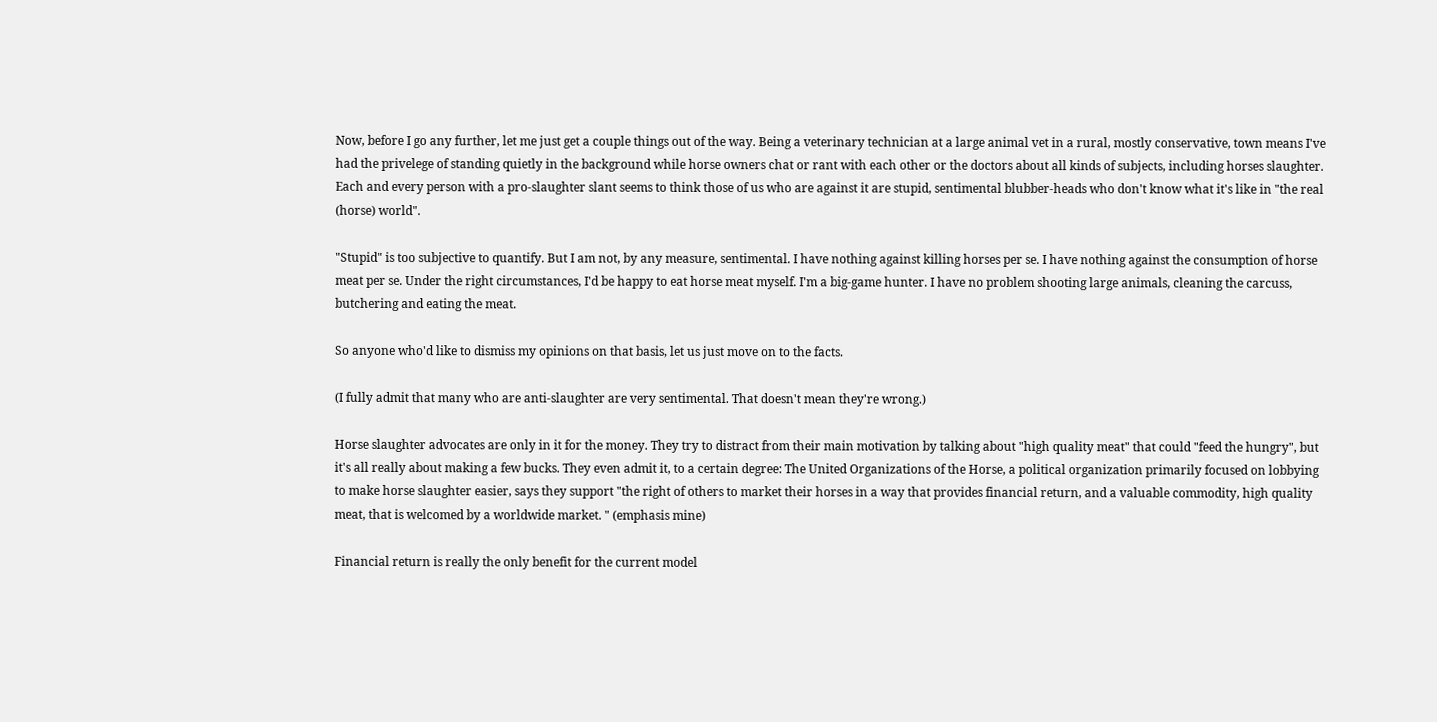Now, before I go any further, let me just get a couple things out of the way. Being a veterinary technician at a large animal vet in a rural, mostly conservative, town means I've had the privelege of standing quietly in the background while horse owners chat or rant with each other or the doctors about all kinds of subjects, including horses slaughter. Each and every person with a pro-slaughter slant seems to think those of us who are against it are stupid, sentimental blubber-heads who don't know what it's like in "the real (horse) world".

"Stupid" is too subjective to quantify. But I am not, by any measure, sentimental. I have nothing against killing horses per se. I have nothing against the consumption of horse meat per se. Under the right circumstances, I'd be happy to eat horse meat myself. I'm a big-game hunter. I have no problem shooting large animals, cleaning the carcuss, butchering and eating the meat.

So anyone who'd like to dismiss my opinions on that basis, let us just move on to the facts.

(I fully admit that many who are anti-slaughter are very sentimental. That doesn't mean they're wrong.)

Horse slaughter advocates are only in it for the money. They try to distract from their main motivation by talking about "high quality meat" that could "feed the hungry", but it's all really about making a few bucks. They even admit it, to a certain degree: The United Organizations of the Horse, a political organization primarily focused on lobbying to make horse slaughter easier, says they support "the right of others to market their horses in a way that provides financial return, and a valuable commodity, high quality meat, that is welcomed by a worldwide market. " (emphasis mine)

Financial return is really the only benefit for the current model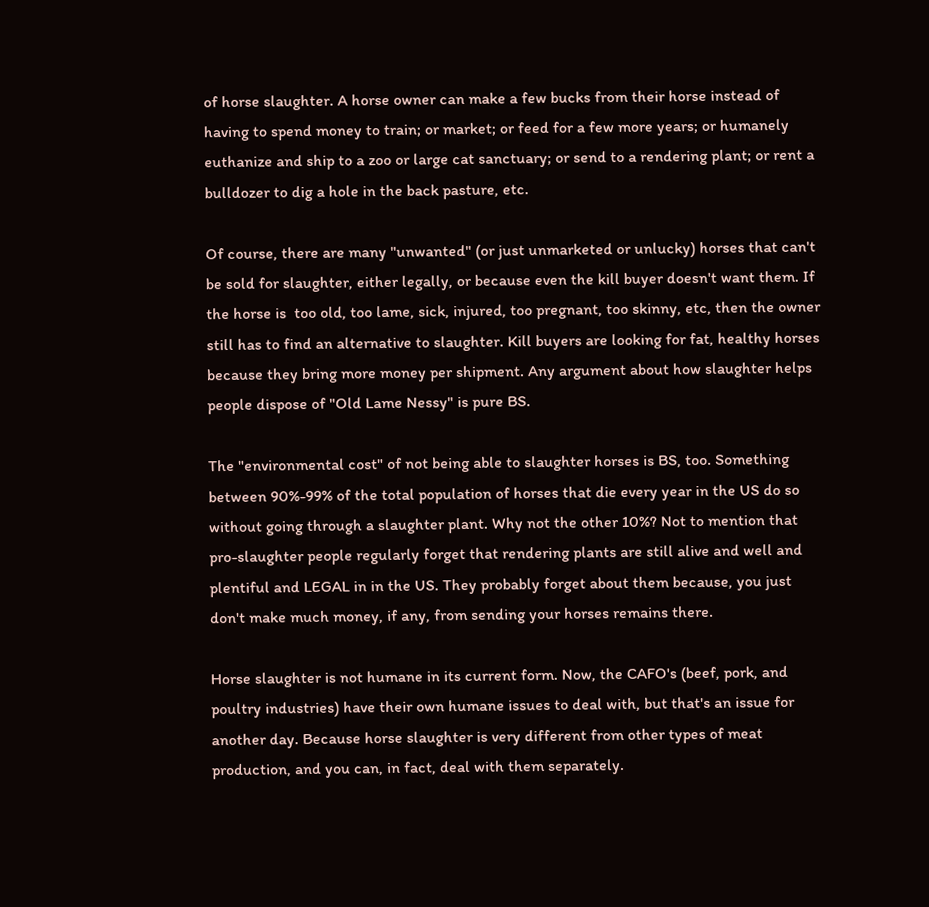of horse slaughter. A horse owner can make a few bucks from their horse instead of having to spend money to train; or market; or feed for a few more years; or humanely euthanize and ship to a zoo or large cat sanctuary; or send to a rendering plant; or rent a bulldozer to dig a hole in the back pasture, etc.

Of course, there are many "unwanted" (or just unmarketed or unlucky) horses that can't be sold for slaughter, either legally, or because even the kill buyer doesn't want them. If the horse is  too old, too lame, sick, injured, too pregnant, too skinny, etc, then the owner still has to find an alternative to slaughter. Kill buyers are looking for fat, healthy horses because they bring more money per shipment. Any argument about how slaughter helps people dispose of "Old Lame Nessy" is pure BS.

The "environmental cost" of not being able to slaughter horses is BS, too. Something between 90%-99% of the total population of horses that die every year in the US do so without going through a slaughter plant. Why not the other 10%? Not to mention that pro-slaughter people regularly forget that rendering plants are still alive and well and plentiful and LEGAL in in the US. They probably forget about them because, you just don't make much money, if any, from sending your horses remains there.

Horse slaughter is not humane in its current form. Now, the CAFO's (beef, pork, and poultry industries) have their own humane issues to deal with, but that's an issue for another day. Because horse slaughter is very different from other types of meat production, and you can, in fact, deal with them separately.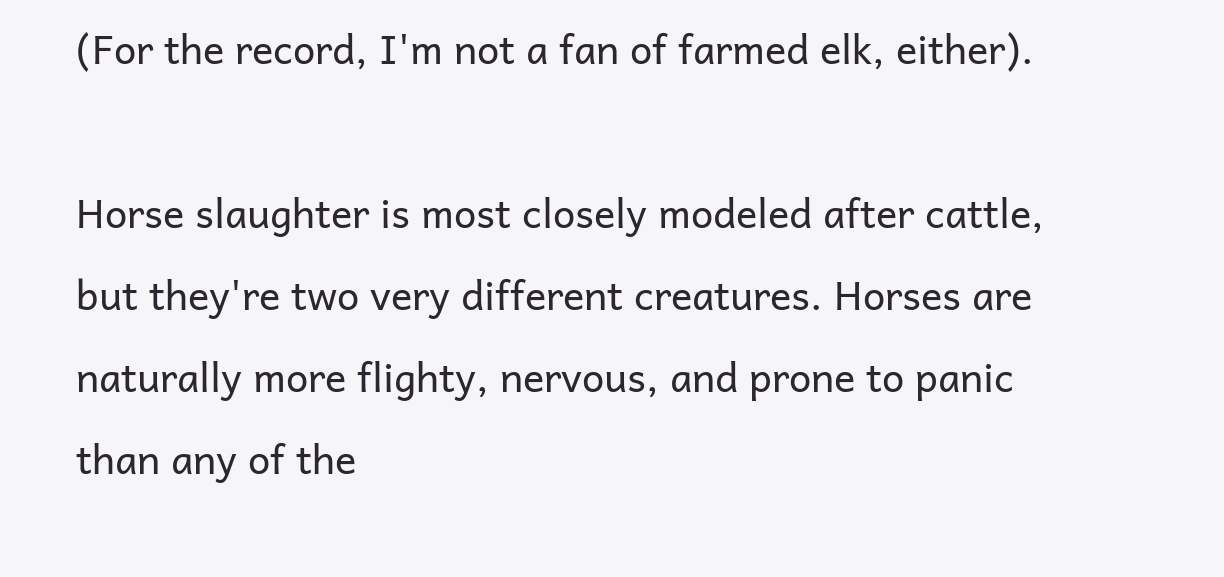(For the record, I'm not a fan of farmed elk, either).

Horse slaughter is most closely modeled after cattle, but they're two very different creatures. Horses are naturally more flighty, nervous, and prone to panic than any of the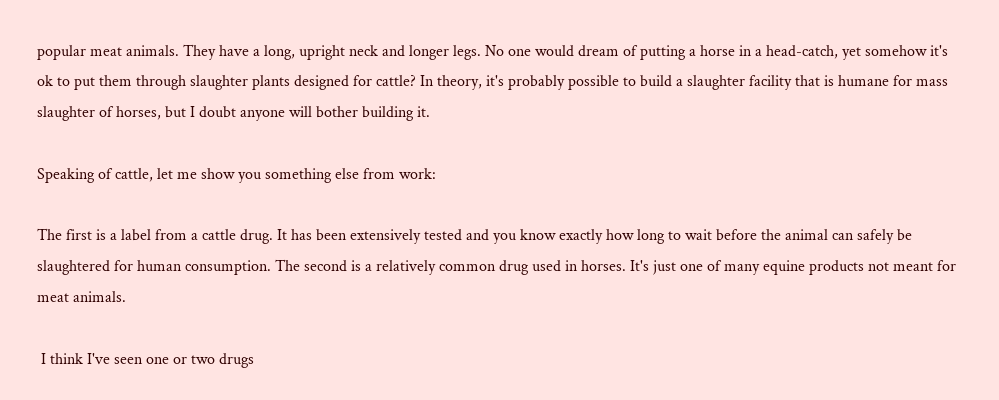popular meat animals. They have a long, upright neck and longer legs. No one would dream of putting a horse in a head-catch, yet somehow it's ok to put them through slaughter plants designed for cattle? In theory, it's probably possible to build a slaughter facility that is humane for mass slaughter of horses, but I doubt anyone will bother building it.

Speaking of cattle, let me show you something else from work:

The first is a label from a cattle drug. It has been extensively tested and you know exactly how long to wait before the animal can safely be slaughtered for human consumption. The second is a relatively common drug used in horses. It's just one of many equine products not meant for meat animals.

 I think I've seen one or two drugs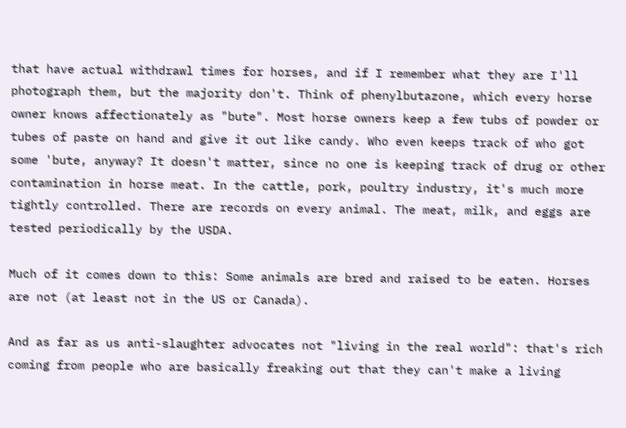that have actual withdrawl times for horses, and if I remember what they are I'll photograph them, but the majority don't. Think of phenylbutazone, which every horse owner knows affectionately as "bute". Most horse owners keep a few tubs of powder or tubes of paste on hand and give it out like candy. Who even keeps track of who got some 'bute, anyway? It doesn't matter, since no one is keeping track of drug or other contamination in horse meat. In the cattle, pork, poultry industry, it's much more tightly controlled. There are records on every animal. The meat, milk, and eggs are tested periodically by the USDA.

Much of it comes down to this: Some animals are bred and raised to be eaten. Horses are not (at least not in the US or Canada).

And as far as us anti-slaughter advocates not "living in the real world": that's rich coming from people who are basically freaking out that they can't make a living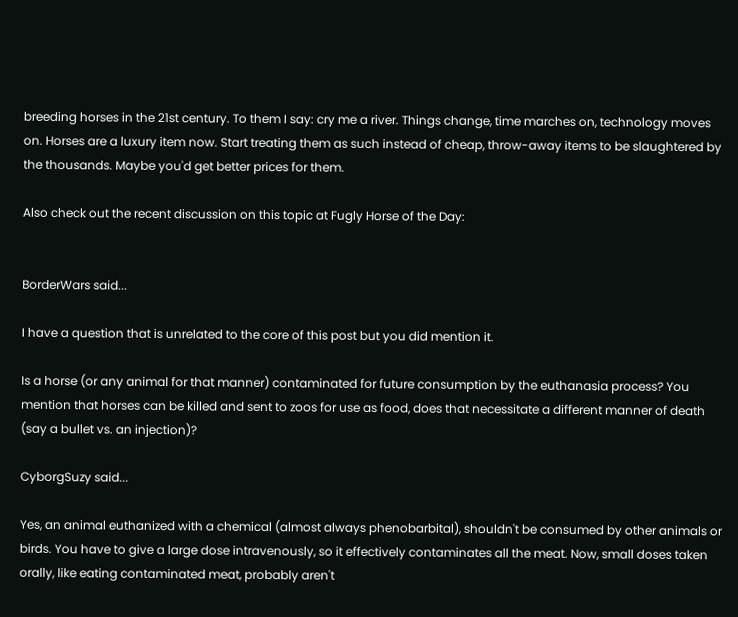breeding horses in the 21st century. To them I say: cry me a river. Things change, time marches on, technology moves on. Horses are a luxury item now. Start treating them as such instead of cheap, throw-away items to be slaughtered by the thousands. Maybe you'd get better prices for them.

Also check out the recent discussion on this topic at Fugly Horse of the Day:


BorderWars said...

I have a question that is unrelated to the core of this post but you did mention it.

Is a horse (or any animal for that manner) contaminated for future consumption by the euthanasia process? You mention that horses can be killed and sent to zoos for use as food, does that necessitate a different manner of death (say a bullet vs. an injection)?

CyborgSuzy said...

Yes, an animal euthanized with a chemical (almost always phenobarbital), shouldn't be consumed by other animals or birds. You have to give a large dose intravenously, so it effectively contaminates all the meat. Now, small doses taken orally, like eating contaminated meat, probably aren't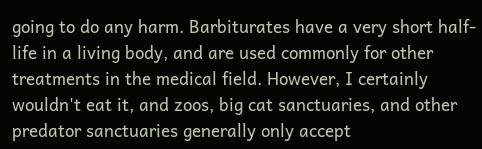going to do any harm. Barbiturates have a very short half-life in a living body, and are used commonly for other treatments in the medical field. However, I certainly wouldn't eat it, and zoos, big cat sanctuaries, and other predator sanctuaries generally only accept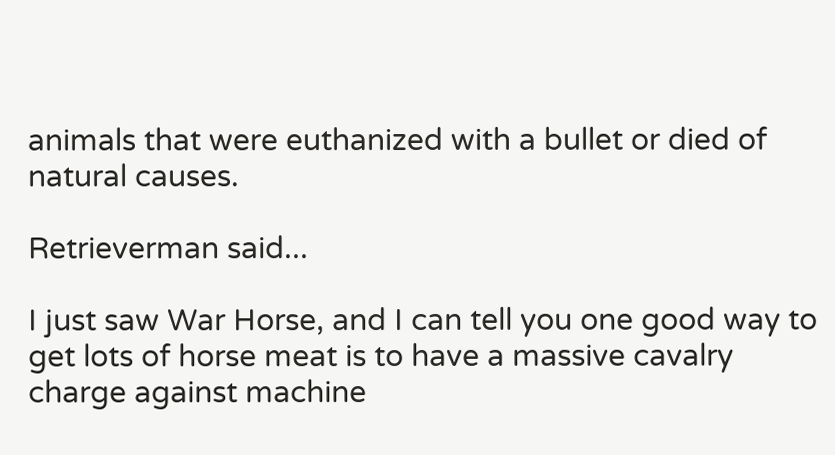animals that were euthanized with a bullet or died of natural causes.

Retrieverman said...

I just saw War Horse, and I can tell you one good way to get lots of horse meat is to have a massive cavalry charge against machine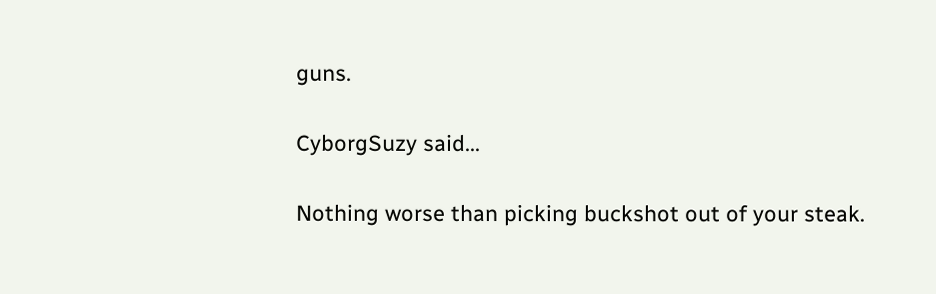guns.

CyborgSuzy said...

Nothing worse than picking buckshot out of your steak.